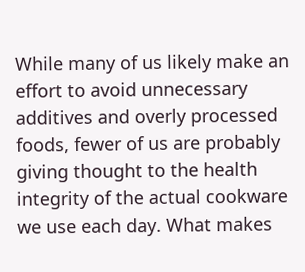While many of us likely make an effort to avoid unnecessary additives and overly processed foods, fewer of us are probably giving thought to the health integrity of the actual cookware we use each day. What makes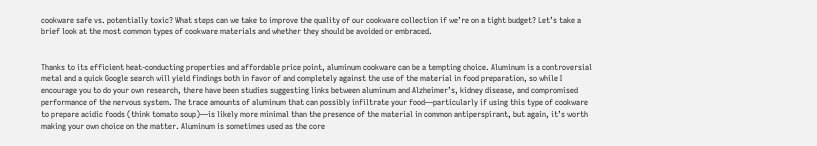cookware safe vs. potentially toxic? What steps can we take to improve the quality of our cookware collection if we’re on a tight budget? Let’s take a brief look at the most common types of cookware materials and whether they should be avoided or embraced.


Thanks to its efficient heat-conducting properties and affordable price point, aluminum cookware can be a tempting choice. Aluminum is a controversial metal and a quick Google search will yield findings both in favor of and completely against the use of the material in food preparation, so while I encourage you to do your own research, there have been studies suggesting links between aluminum and Alzheimer’s, kidney disease, and compromised performance of the nervous system. The trace amounts of aluminum that can possibly infiltrate your food—particularly if using this type of cookware to prepare acidic foods (think tomato soup)—is likely more minimal than the presence of the material in common antiperspirant, but again, it’s worth making your own choice on the matter. Aluminum is sometimes used as the core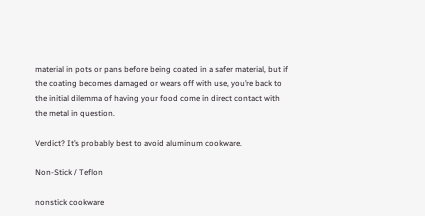material in pots or pans before being coated in a safer material, but if the coating becomes damaged or wears off with use, you’re back to the initial dilemma of having your food come in direct contact with the metal in question.

Verdict? It’s probably best to avoid aluminum cookware.

Non-Stick / Teflon

nonstick cookware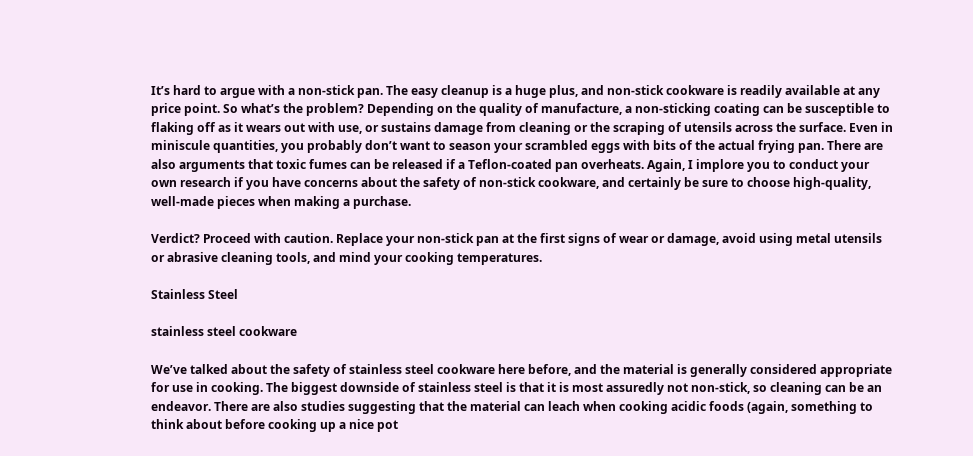It’s hard to argue with a non-stick pan. The easy cleanup is a huge plus, and non-stick cookware is readily available at any price point. So what’s the problem? Depending on the quality of manufacture, a non-sticking coating can be susceptible to flaking off as it wears out with use, or sustains damage from cleaning or the scraping of utensils across the surface. Even in miniscule quantities, you probably don’t want to season your scrambled eggs with bits of the actual frying pan. There are also arguments that toxic fumes can be released if a Teflon-coated pan overheats. Again, I implore you to conduct your own research if you have concerns about the safety of non-stick cookware, and certainly be sure to choose high-quality, well-made pieces when making a purchase.

Verdict? Proceed with caution. Replace your non-stick pan at the first signs of wear or damage, avoid using metal utensils or abrasive cleaning tools, and mind your cooking temperatures.

Stainless Steel

stainless steel cookware

We’ve talked about the safety of stainless steel cookware here before, and the material is generally considered appropriate for use in cooking. The biggest downside of stainless steel is that it is most assuredly not non-stick, so cleaning can be an endeavor. There are also studies suggesting that the material can leach when cooking acidic foods (again, something to think about before cooking up a nice pot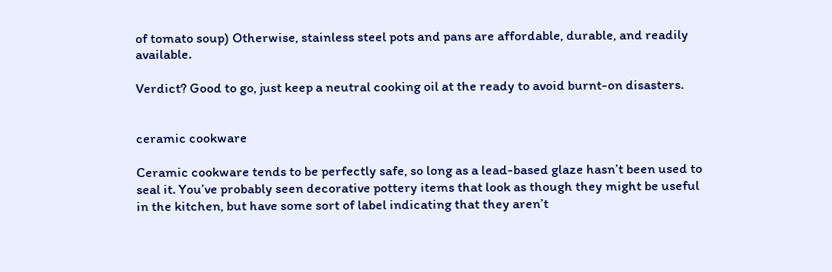of tomato soup) Otherwise, stainless steel pots and pans are affordable, durable, and readily available.

Verdict? Good to go, just keep a neutral cooking oil at the ready to avoid burnt-on disasters.


ceramic cookware

Ceramic cookware tends to be perfectly safe, so long as a lead-based glaze hasn’t been used to seal it. You’ve probably seen decorative pottery items that look as though they might be useful in the kitchen, but have some sort of label indicating that they aren’t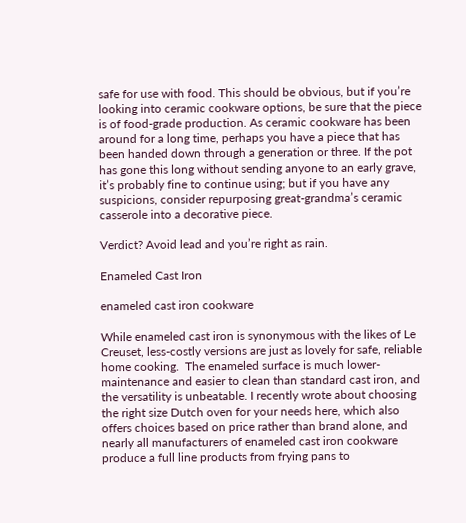safe for use with food. This should be obvious, but if you’re looking into ceramic cookware options, be sure that the piece is of food-grade production. As ceramic cookware has been around for a long time, perhaps you have a piece that has been handed down through a generation or three. If the pot has gone this long without sending anyone to an early grave, it’s probably fine to continue using; but if you have any suspicions, consider repurposing great-grandma’s ceramic casserole into a decorative piece.

Verdict? Avoid lead and you’re right as rain.

Enameled Cast Iron

enameled cast iron cookware

While enameled cast iron is synonymous with the likes of Le Creuset, less-costly versions are just as lovely for safe, reliable home cooking.  The enameled surface is much lower-maintenance and easier to clean than standard cast iron, and the versatility is unbeatable. I recently wrote about choosing the right size Dutch oven for your needs here, which also offers choices based on price rather than brand alone, and nearly all manufacturers of enameled cast iron cookware produce a full line products from frying pans to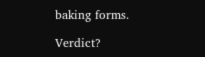baking forms.

Verdict?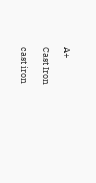A+

Cast Iron

cast iron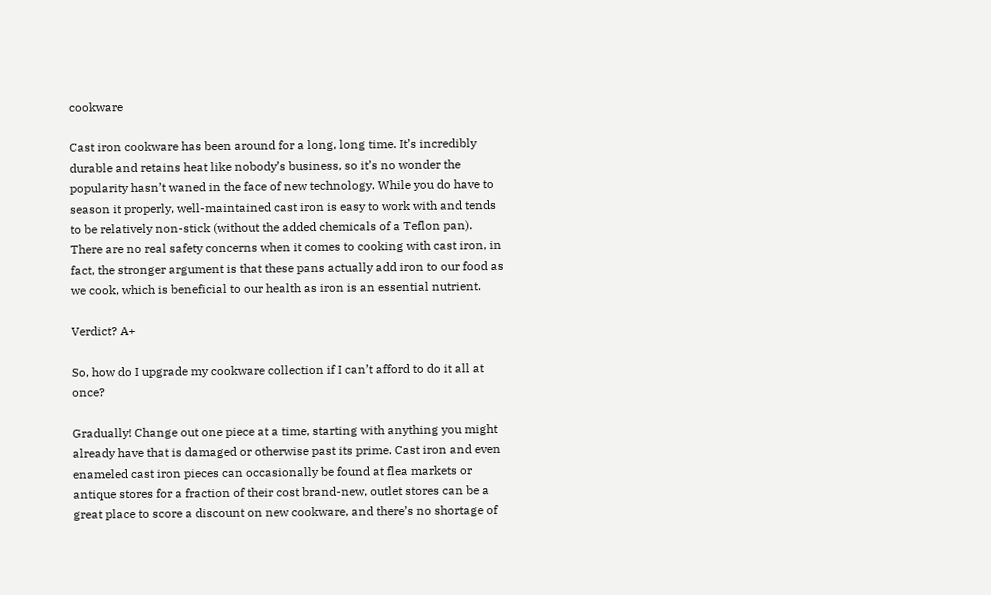cookware

Cast iron cookware has been around for a long, long time. It’s incredibly durable and retains heat like nobody’s business, so it’s no wonder the popularity hasn’t waned in the face of new technology. While you do have to season it properly, well-maintained cast iron is easy to work with and tends to be relatively non-stick (without the added chemicals of a Teflon pan). There are no real safety concerns when it comes to cooking with cast iron, in fact, the stronger argument is that these pans actually add iron to our food as we cook, which is beneficial to our health as iron is an essential nutrient.

Verdict? A+

So, how do I upgrade my cookware collection if I can’t afford to do it all at once?

Gradually! Change out one piece at a time, starting with anything you might already have that is damaged or otherwise past its prime. Cast iron and even enameled cast iron pieces can occasionally be found at flea markets or antique stores for a fraction of their cost brand-new, outlet stores can be a great place to score a discount on new cookware, and there’s no shortage of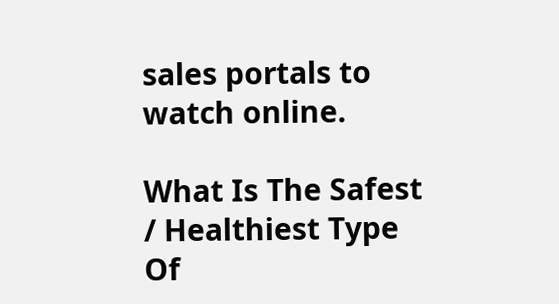sales portals to watch online.

What Is The Safest / Healthiest Type Of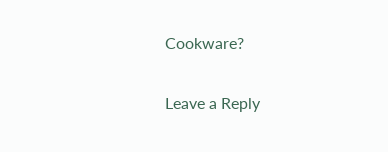Cookware?

Leave a Reply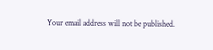Your email address will not be published.